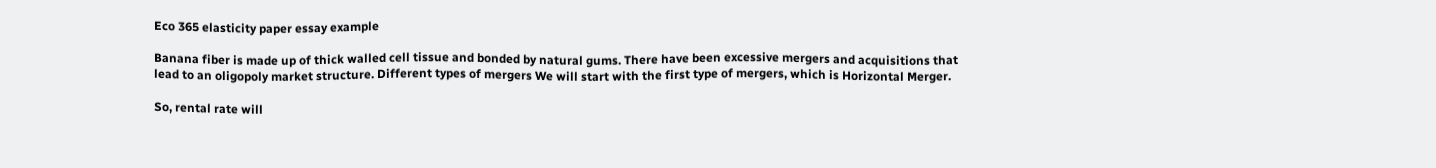Eco 365 elasticity paper essay example

Banana fiber is made up of thick walled cell tissue and bonded by natural gums. There have been excessive mergers and acquisitions that lead to an oligopoly market structure. Different types of mergers We will start with the first type of mergers, which is Horizontal Merger.

So, rental rate will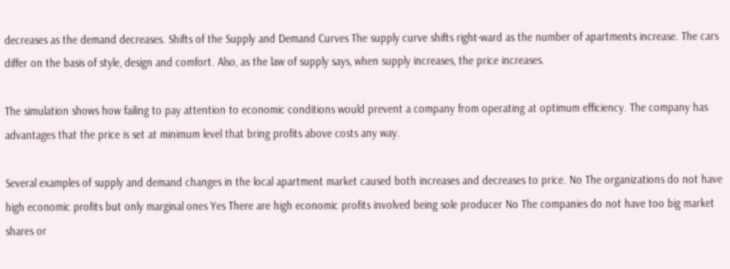decreases as the demand decreases. Shifts of the Supply and Demand Curves The supply curve shifts right-ward as the number of apartments increase. The cars differ on the basis of style, design and comfort. Also, as the law of supply says, when supply increases, the price increases.

The simulation shows how failing to pay attention to economic conditions would prevent a company from operating at optimum efficiency. The company has advantages that the price is set at minimum level that bring profits above costs any way.

Several examples of supply and demand changes in the local apartment market caused both increases and decreases to price. No The organizations do not have high economic profits but only marginal ones Yes There are high economic profits involved being sole producer No The companies do not have too big market shares or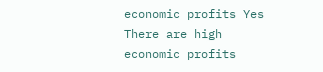economic profits Yes There are high economic profits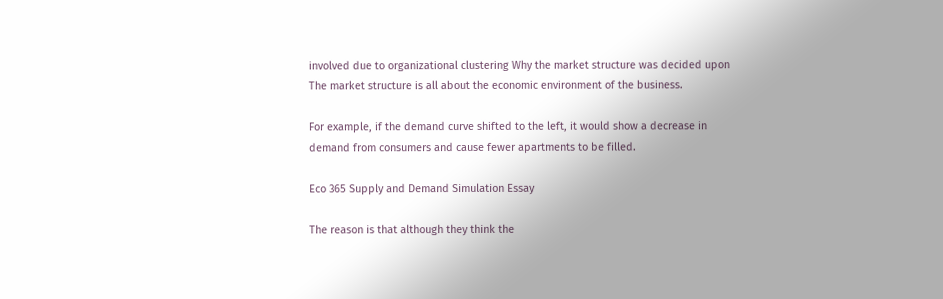involved due to organizational clustering Why the market structure was decided upon The market structure is all about the economic environment of the business.

For example, if the demand curve shifted to the left, it would show a decrease in demand from consumers and cause fewer apartments to be filled.

Eco 365 Supply and Demand Simulation Essay

The reason is that although they think the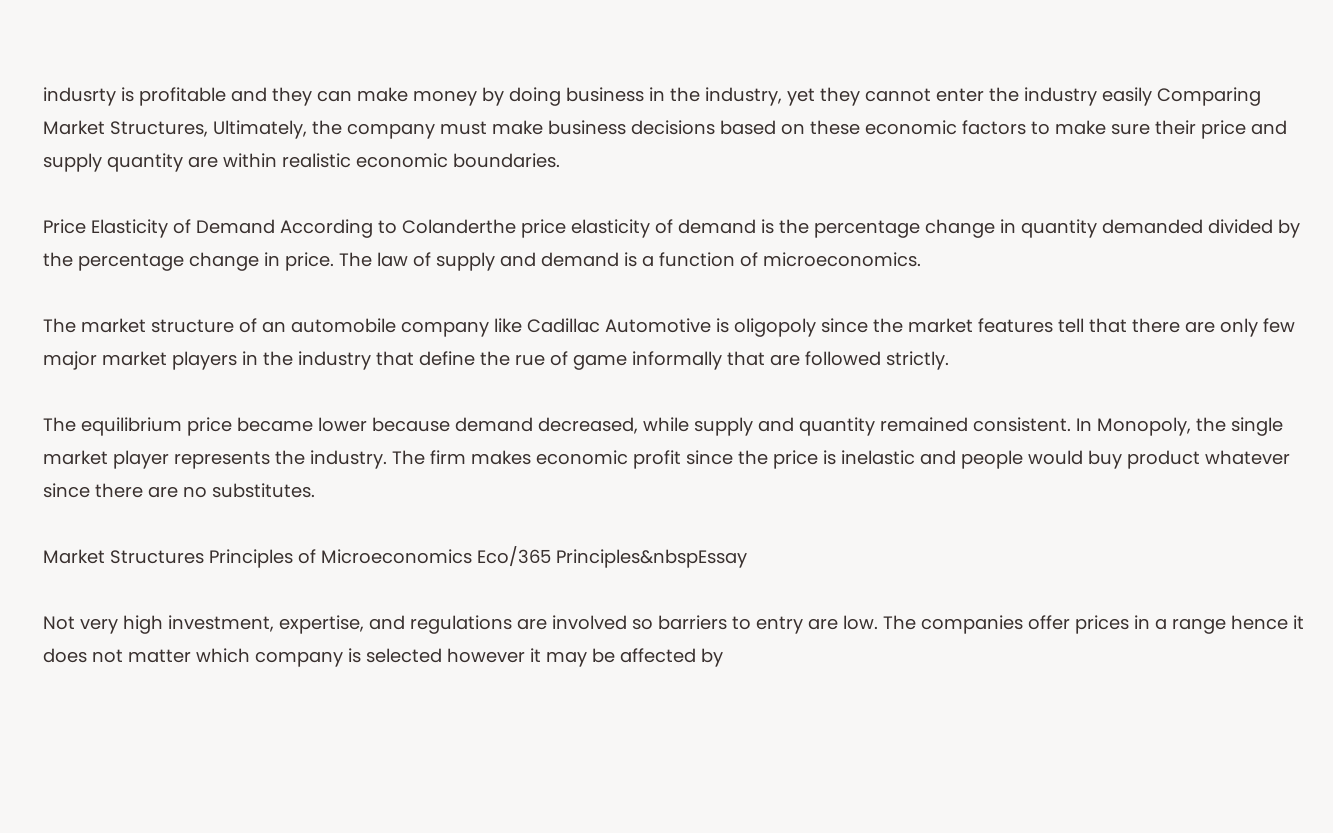indusrty is profitable and they can make money by doing business in the industry, yet they cannot enter the industry easily Comparing Market Structures, Ultimately, the company must make business decisions based on these economic factors to make sure their price and supply quantity are within realistic economic boundaries.

Price Elasticity of Demand According to Colanderthe price elasticity of demand is the percentage change in quantity demanded divided by the percentage change in price. The law of supply and demand is a function of microeconomics.

The market structure of an automobile company like Cadillac Automotive is oligopoly since the market features tell that there are only few major market players in the industry that define the rue of game informally that are followed strictly.

The equilibrium price became lower because demand decreased, while supply and quantity remained consistent. In Monopoly, the single market player represents the industry. The firm makes economic profit since the price is inelastic and people would buy product whatever since there are no substitutes.

Market Structures Principles of Microeconomics Eco/365 Principles&nbspEssay

Not very high investment, expertise, and regulations are involved so barriers to entry are low. The companies offer prices in a range hence it does not matter which company is selected however it may be affected by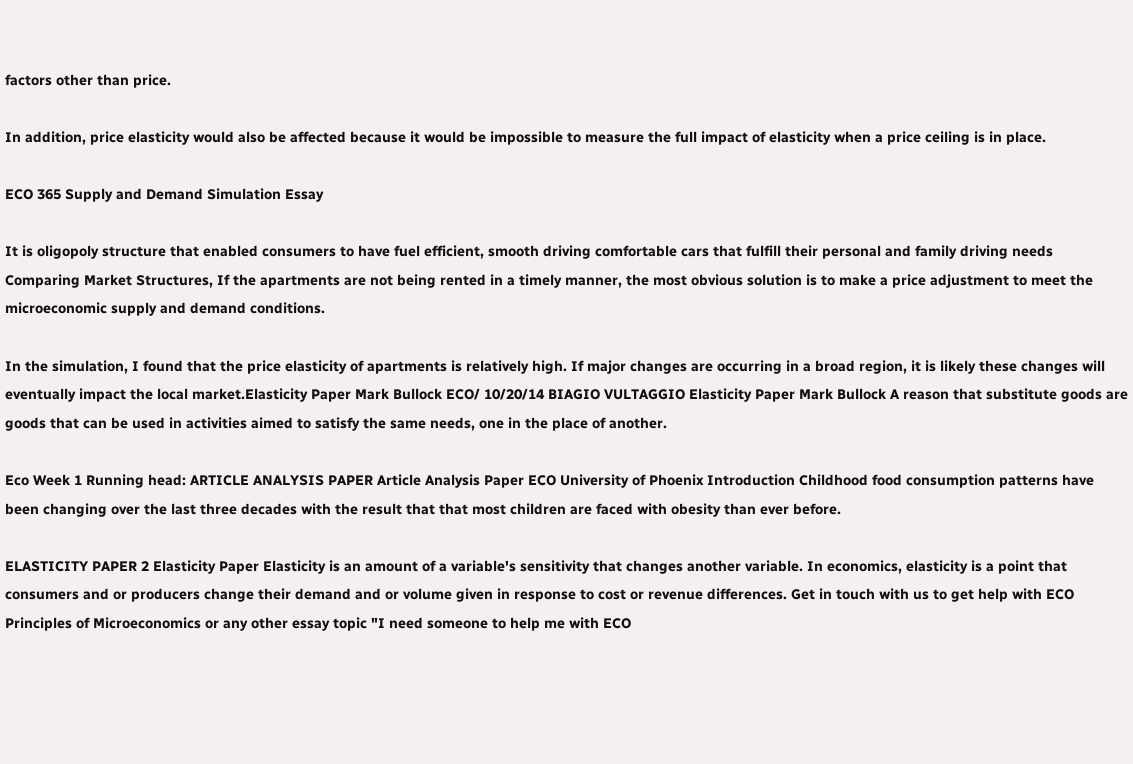factors other than price.

In addition, price elasticity would also be affected because it would be impossible to measure the full impact of elasticity when a price ceiling is in place.

ECO 365 Supply and Demand Simulation Essay

It is oligopoly structure that enabled consumers to have fuel efficient, smooth driving comfortable cars that fulfill their personal and family driving needs Comparing Market Structures, If the apartments are not being rented in a timely manner, the most obvious solution is to make a price adjustment to meet the microeconomic supply and demand conditions.

In the simulation, I found that the price elasticity of apartments is relatively high. If major changes are occurring in a broad region, it is likely these changes will eventually impact the local market.Elasticity Paper Mark Bullock ECO/ 10/20/14 BIAGIO VULTAGGIO Elasticity Paper Mark Bullock A reason that substitute goods are goods that can be used in activities aimed to satisfy the same needs, one in the place of another.

Eco Week 1 Running head: ARTICLE ANALYSIS PAPER Article Analysis Paper ECO University of Phoenix Introduction Childhood food consumption patterns have been changing over the last three decades with the result that that most children are faced with obesity than ever before.

ELASTICITY PAPER 2 Elasticity Paper Elasticity is an amount of a variable's sensitivity that changes another variable. In economics, elasticity is a point that consumers and or producers change their demand and or volume given in response to cost or revenue differences. Get in touch with us to get help with ECO Principles of Microeconomics or any other essay topic "I need someone to help me with ECO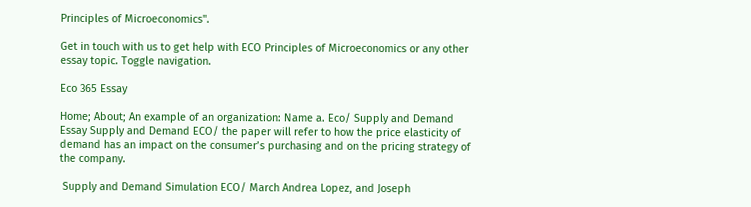Principles of Microeconomics".

Get in touch with us to get help with ECO Principles of Microeconomics or any other essay topic. Toggle navigation.

Eco 365 Essay

Home; About; An example of an organization: Name a. Eco/ Supply and Demand Essay Supply and Demand ECO/ the paper will refer to how the price elasticity of demand has an impact on the consumer’s purchasing and on the pricing strategy of the company.

 Supply and Demand Simulation ECO/ March Andrea Lopez, and Joseph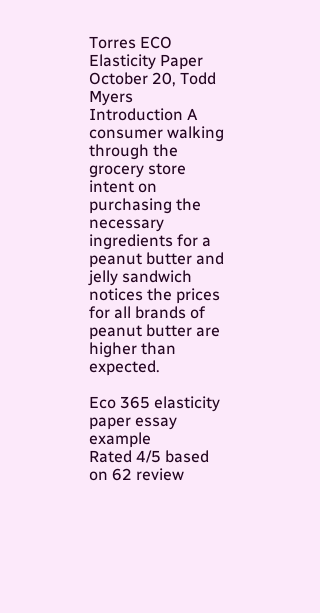Torres ECO Elasticity Paper October 20, Todd Myers Introduction A consumer walking through the grocery store intent on purchasing the necessary ingredients for a peanut butter and jelly sandwich notices the prices for all brands of peanut butter are higher than expected.

Eco 365 elasticity paper essay example
Rated 4/5 based on 62 review